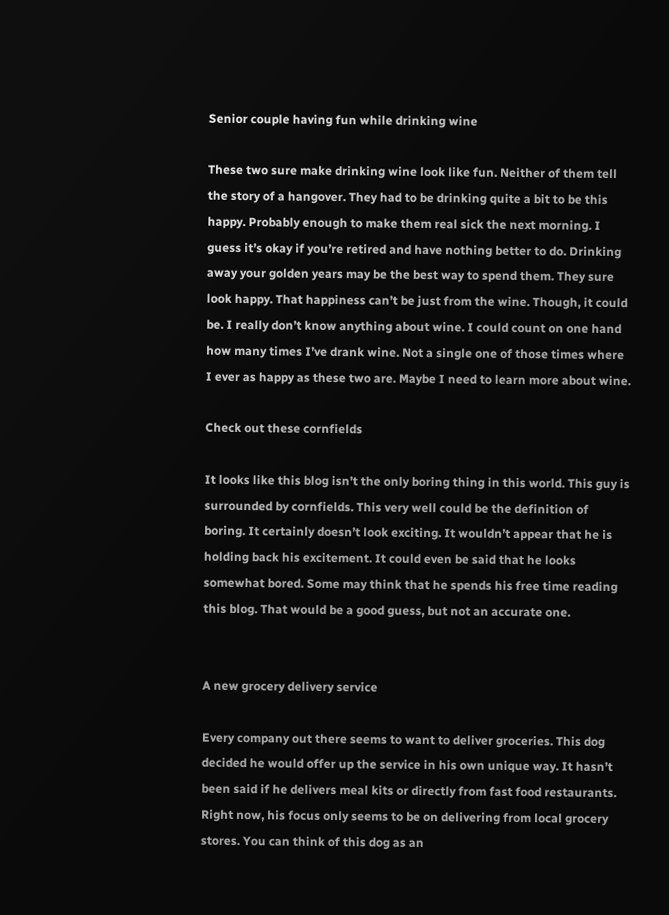Senior couple having fun while drinking wine

These two sure make drinking wine look like fun. Neither of them tell the story of a hangover. They had to be drinking quite a bit to be this happy. Probably enough to make them real sick the next morning. I guess it’s okay if you’re retired and have nothing better to do. Drinking away your golden years may be the best way to spend them. They sure look happy. That happiness can’t be just from the wine. Though, it could be. I really don’t know anything about wine. I could count on one hand how many times I’ve drank wine. Not a single one of those times where I ever as happy as these two are. Maybe I need to learn more about wine.

Check out these cornfields

It looks like this blog isn’t the only boring thing in this world. This guy is surrounded by cornfields. This very well could be the definition of boring. It certainly doesn’t look exciting. It wouldn’t appear that he is holding back his excitement. It could even be said that he looks somewhat bored. Some may think that he spends his free time reading this blog. That would be a good guess, but not an accurate one.


A new grocery delivery service

Every company out there seems to want to deliver groceries. This dog decided he would offer up the service in his own unique way. It hasn’t been said if he delivers meal kits or directly from fast food restaurants. Right now, his focus only seems to be on delivering from local grocery stores. You can think of this dog as an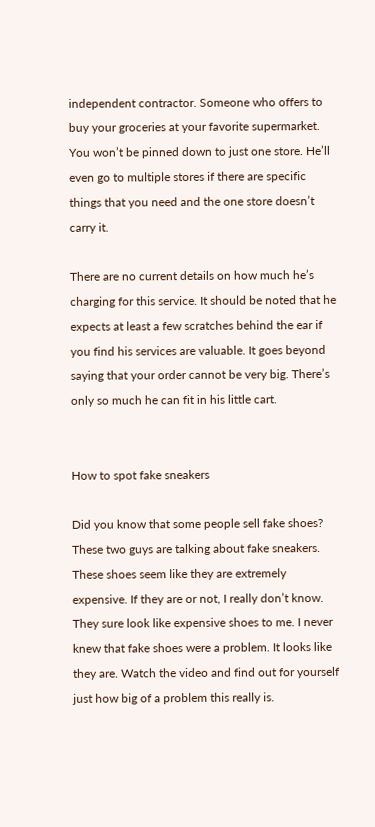independent contractor. Someone who offers to buy your groceries at your favorite supermarket. You won’t be pinned down to just one store. He’ll even go to multiple stores if there are specific things that you need and the one store doesn’t carry it.

There are no current details on how much he’s charging for this service. It should be noted that he expects at least a few scratches behind the ear if you find his services are valuable. It goes beyond saying that your order cannot be very big. There’s only so much he can fit in his little cart.


How to spot fake sneakers

Did you know that some people sell fake shoes? These two guys are talking about fake sneakers. These shoes seem like they are extremely expensive. If they are or not, I really don’t know. They sure look like expensive shoes to me. I never knew that fake shoes were a problem. It looks like they are. Watch the video and find out for yourself just how big of a problem this really is.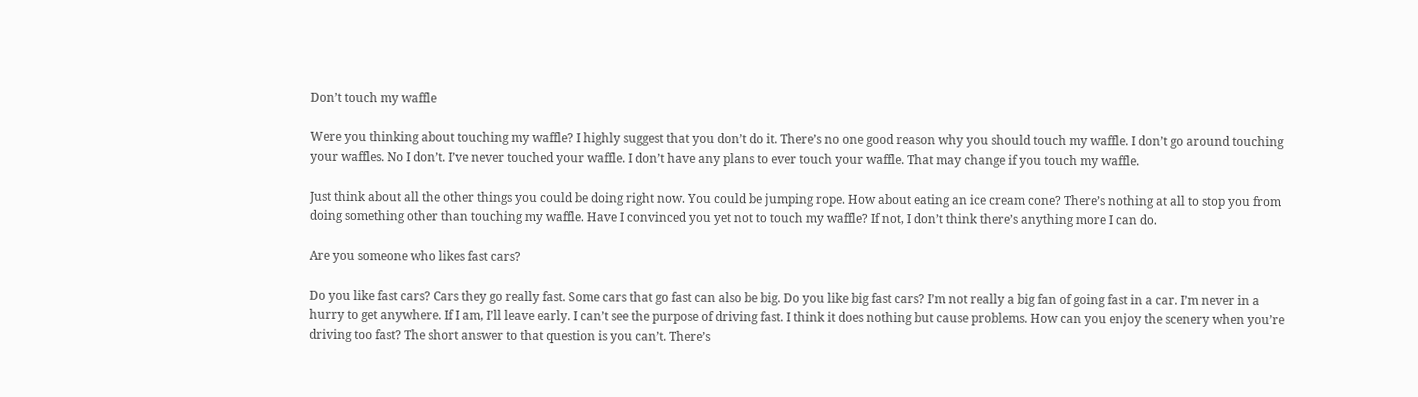Don’t touch my waffle

Were you thinking about touching my waffle? I highly suggest that you don’t do it. There’s no one good reason why you should touch my waffle. I don’t go around touching your waffles. No I don’t. I’ve never touched your waffle. I don’t have any plans to ever touch your waffle. That may change if you touch my waffle.

Just think about all the other things you could be doing right now. You could be jumping rope. How about eating an ice cream cone? There’s nothing at all to stop you from doing something other than touching my waffle. Have I convinced you yet not to touch my waffle? If not, I don’t think there’s anything more I can do.

Are you someone who likes fast cars?

Do you like fast cars? Cars they go really fast. Some cars that go fast can also be big. Do you like big fast cars? I’m not really a big fan of going fast in a car. I’m never in a hurry to get anywhere. If I am, I’ll leave early. I can’t see the purpose of driving fast. I think it does nothing but cause problems. How can you enjoy the scenery when you’re driving too fast? The short answer to that question is you can’t. There’s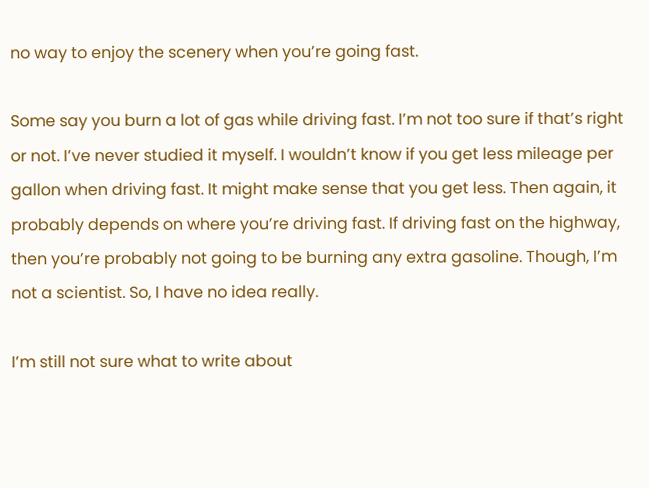no way to enjoy the scenery when you’re going fast.

Some say you burn a lot of gas while driving fast. I’m not too sure if that’s right or not. I’ve never studied it myself. I wouldn’t know if you get less mileage per gallon when driving fast. It might make sense that you get less. Then again, it probably depends on where you’re driving fast. If driving fast on the highway, then you’re probably not going to be burning any extra gasoline. Though, I’m not a scientist. So, I have no idea really.

I’m still not sure what to write about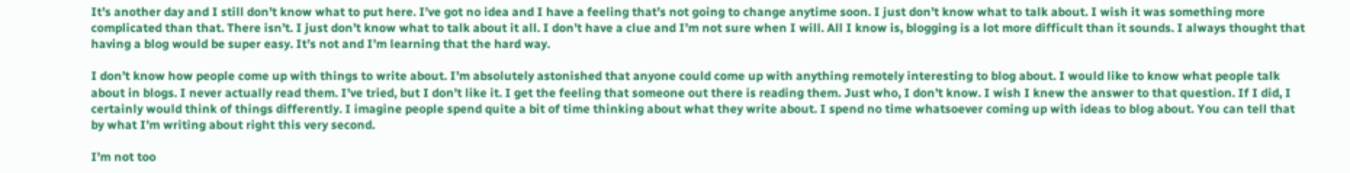It’s another day and I still don’t know what to put here. I’ve got no idea and I have a feeling that’s not going to change anytime soon. I just don’t know what to talk about. I wish it was something more complicated than that. There isn’t. I just don’t know what to talk about it all. I don’t have a clue and I’m not sure when I will. All I know is, blogging is a lot more difficult than it sounds. I always thought that having a blog would be super easy. It’s not and I’m learning that the hard way.

I don’t know how people come up with things to write about. I’m absolutely astonished that anyone could come up with anything remotely interesting to blog about. I would like to know what people talk about in blogs. I never actually read them. I’ve tried, but I don’t like it. I get the feeling that someone out there is reading them. Just who, I don’t know. I wish I knew the answer to that question. If I did, I certainly would think of things differently. I imagine people spend quite a bit of time thinking about what they write about. I spend no time whatsoever coming up with ideas to blog about. You can tell that by what I’m writing about right this very second.

I’m not too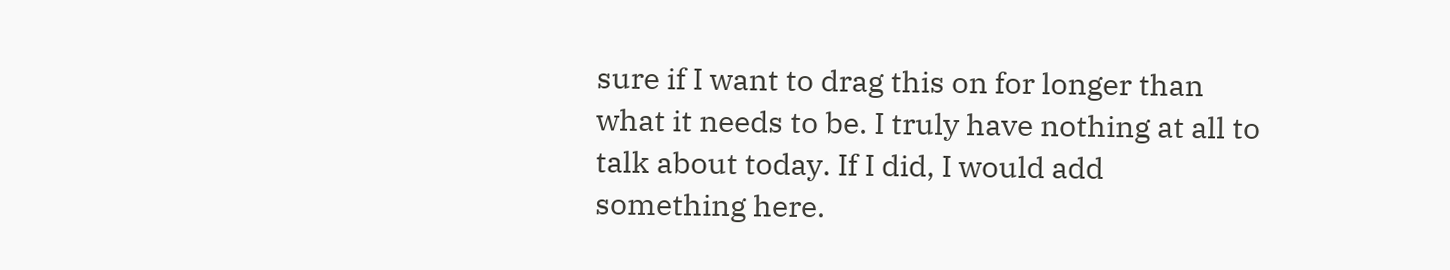sure if I want to drag this on for longer than what it needs to be. I truly have nothing at all to talk about today. If I did, I would add something here.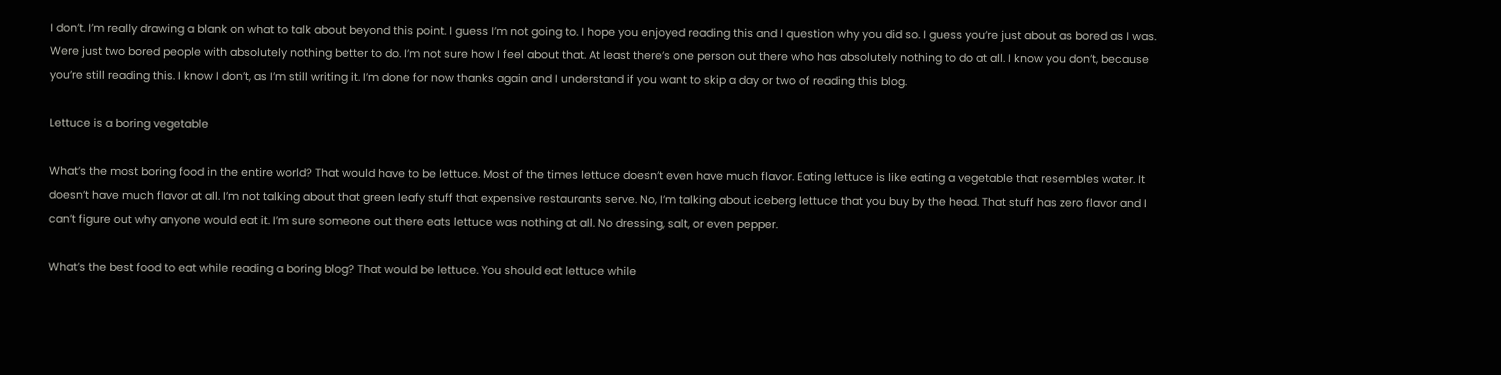I don’t. I’m really drawing a blank on what to talk about beyond this point. I guess I’m not going to. I hope you enjoyed reading this and I question why you did so. I guess you’re just about as bored as I was. Were just two bored people with absolutely nothing better to do. I’m not sure how I feel about that. At least there’s one person out there who has absolutely nothing to do at all. I know you don’t, because you’re still reading this. I know I don’t, as I’m still writing it. I’m done for now thanks again and I understand if you want to skip a day or two of reading this blog.

Lettuce is a boring vegetable

What’s the most boring food in the entire world? That would have to be lettuce. Most of the times lettuce doesn’t even have much flavor. Eating lettuce is like eating a vegetable that resembles water. It doesn’t have much flavor at all. I’m not talking about that green leafy stuff that expensive restaurants serve. No, I’m talking about iceberg lettuce that you buy by the head. That stuff has zero flavor and I can’t figure out why anyone would eat it. I’m sure someone out there eats lettuce was nothing at all. No dressing, salt, or even pepper.

What’s the best food to eat while reading a boring blog? That would be lettuce. You should eat lettuce while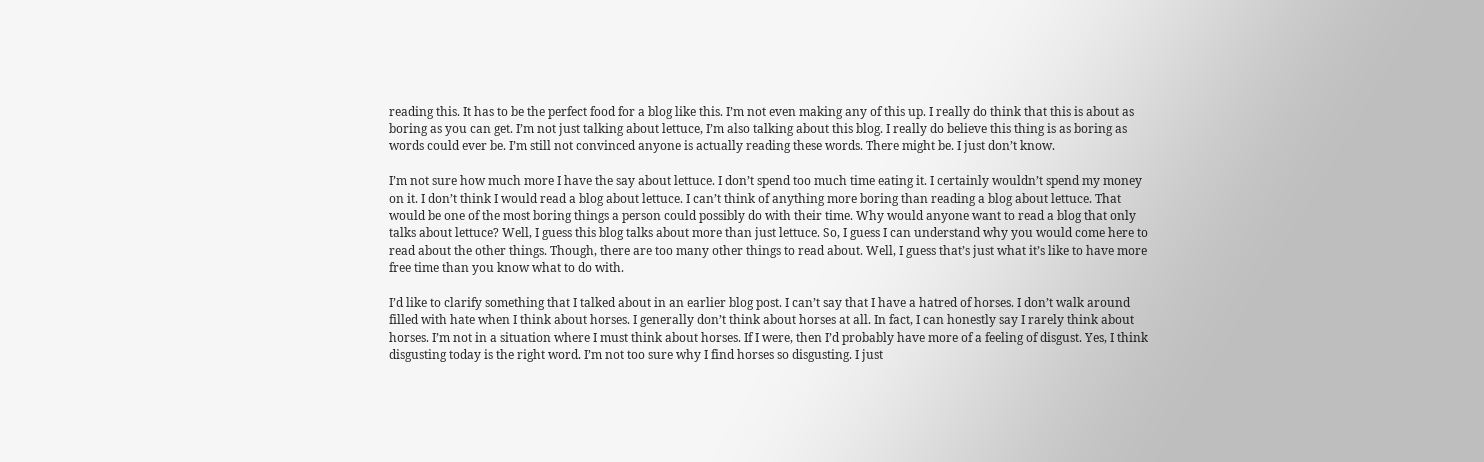reading this. It has to be the perfect food for a blog like this. I’m not even making any of this up. I really do think that this is about as boring as you can get. I’m not just talking about lettuce, I’m also talking about this blog. I really do believe this thing is as boring as words could ever be. I’m still not convinced anyone is actually reading these words. There might be. I just don’t know.

I’m not sure how much more I have the say about lettuce. I don’t spend too much time eating it. I certainly wouldn’t spend my money on it. I don’t think I would read a blog about lettuce. I can’t think of anything more boring than reading a blog about lettuce. That would be one of the most boring things a person could possibly do with their time. Why would anyone want to read a blog that only talks about lettuce? Well, I guess this blog talks about more than just lettuce. So, I guess I can understand why you would come here to read about the other things. Though, there are too many other things to read about. Well, I guess that’s just what it’s like to have more free time than you know what to do with.

I’d like to clarify something that I talked about in an earlier blog post. I can’t say that I have a hatred of horses. I don’t walk around filled with hate when I think about horses. I generally don’t think about horses at all. In fact, I can honestly say I rarely think about horses. I’m not in a situation where I must think about horses. If I were, then I’d probably have more of a feeling of disgust. Yes, I think disgusting today is the right word. I’m not too sure why I find horses so disgusting. I just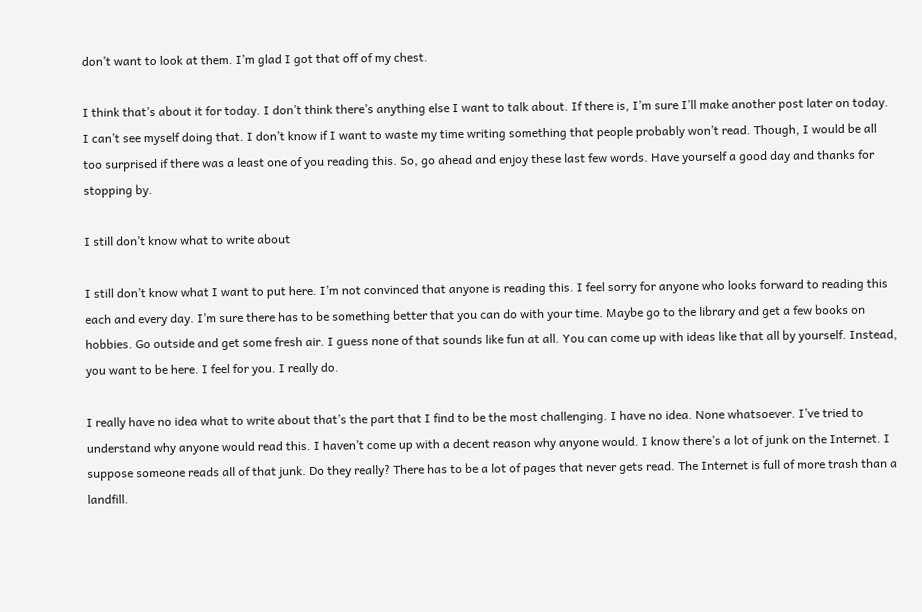don’t want to look at them. I’m glad I got that off of my chest.

I think that’s about it for today. I don’t think there’s anything else I want to talk about. If there is, I’m sure I’ll make another post later on today. I can’t see myself doing that. I don’t know if I want to waste my time writing something that people probably won’t read. Though, I would be all too surprised if there was a least one of you reading this. So, go ahead and enjoy these last few words. Have yourself a good day and thanks for stopping by.

I still don’t know what to write about

I still don’t know what I want to put here. I’m not convinced that anyone is reading this. I feel sorry for anyone who looks forward to reading this each and every day. I’m sure there has to be something better that you can do with your time. Maybe go to the library and get a few books on hobbies. Go outside and get some fresh air. I guess none of that sounds like fun at all. You can come up with ideas like that all by yourself. Instead, you want to be here. I feel for you. I really do.

I really have no idea what to write about that’s the part that I find to be the most challenging. I have no idea. None whatsoever. I’ve tried to understand why anyone would read this. I haven’t come up with a decent reason why anyone would. I know there’s a lot of junk on the Internet. I suppose someone reads all of that junk. Do they really? There has to be a lot of pages that never gets read. The Internet is full of more trash than a landfill.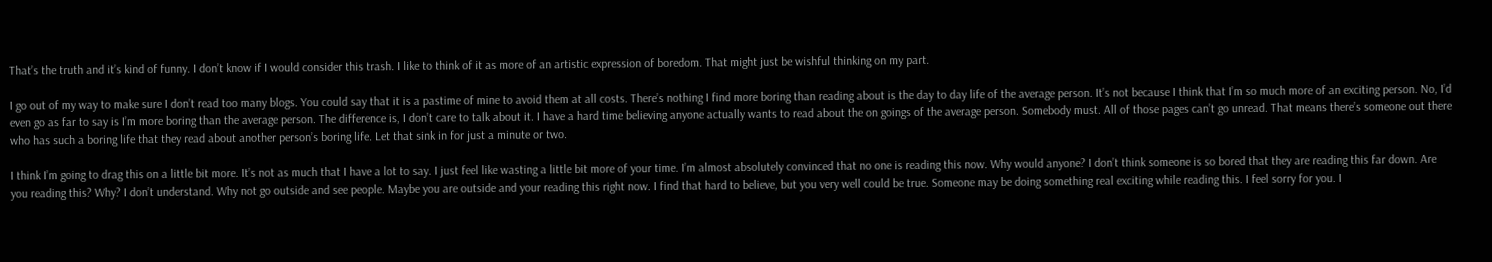That’s the truth and it’s kind of funny. I don’t know if I would consider this trash. I like to think of it as more of an artistic expression of boredom. That might just be wishful thinking on my part.

I go out of my way to make sure I don’t read too many blogs. You could say that it is a pastime of mine to avoid them at all costs. There’s nothing I find more boring than reading about is the day to day life of the average person. It’s not because I think that I’m so much more of an exciting person. No, I’d even go as far to say is I’m more boring than the average person. The difference is, I don’t care to talk about it. I have a hard time believing anyone actually wants to read about the on goings of the average person. Somebody must. All of those pages can’t go unread. That means there’s someone out there who has such a boring life that they read about another person’s boring life. Let that sink in for just a minute or two.

I think I’m going to drag this on a little bit more. It’s not as much that I have a lot to say. I just feel like wasting a little bit more of your time. I’m almost absolutely convinced that no one is reading this now. Why would anyone? I don’t think someone is so bored that they are reading this far down. Are you reading this? Why? I don’t understand. Why not go outside and see people. Maybe you are outside and your reading this right now. I find that hard to believe, but you very well could be true. Someone may be doing something real exciting while reading this. I feel sorry for you. I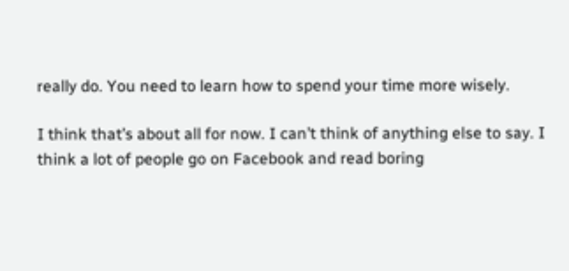really do. You need to learn how to spend your time more wisely.

I think that’s about all for now. I can’t think of anything else to say. I think a lot of people go on Facebook and read boring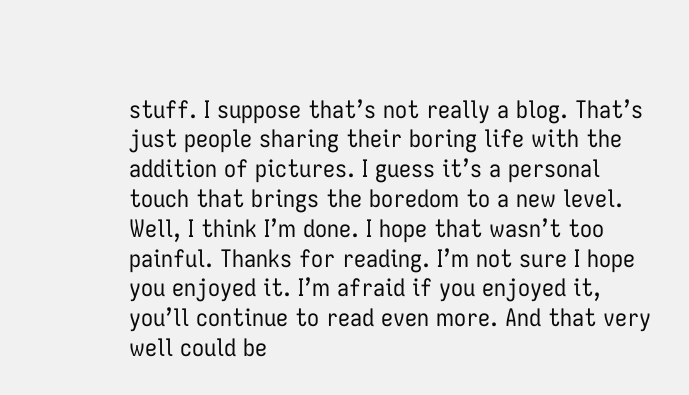stuff. I suppose that’s not really a blog. That’s just people sharing their boring life with the addition of pictures. I guess it’s a personal touch that brings the boredom to a new level. Well, I think I’m done. I hope that wasn’t too painful. Thanks for reading. I’m not sure I hope you enjoyed it. I’m afraid if you enjoyed it, you’ll continue to read even more. And that very well could be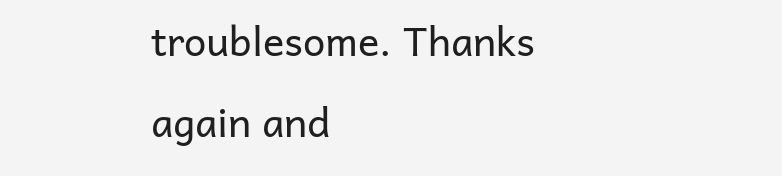troublesome. Thanks again and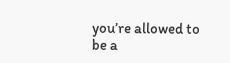you’re allowed to be a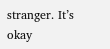stranger. It’s okay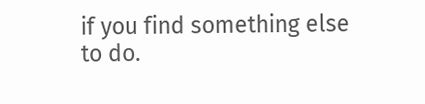if you find something else to do.